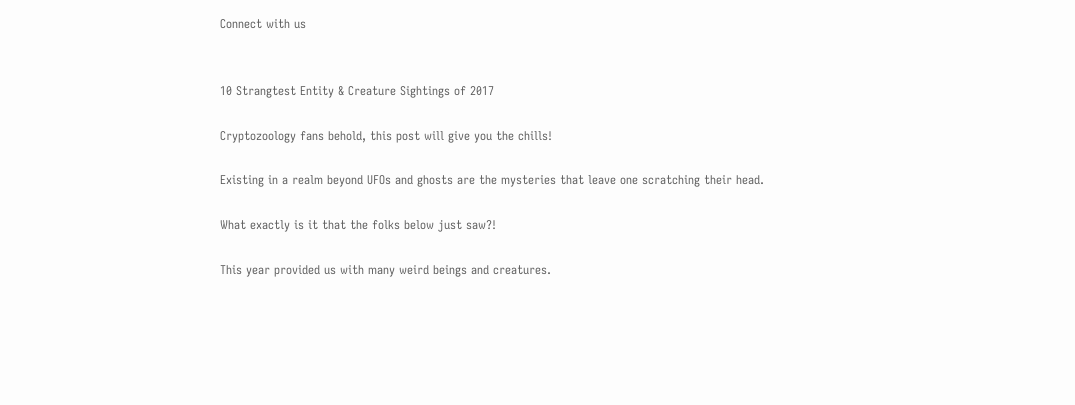Connect with us


10 Strangtest Entity & Creature Sightings of 2017

Cryptozoology fans behold, this post will give you the chills!

Existing in a realm beyond UFOs and ghosts are the mysteries that leave one scratching their head.

What exactly is it that the folks below just saw?!

This year provided us with many weird beings and creatures.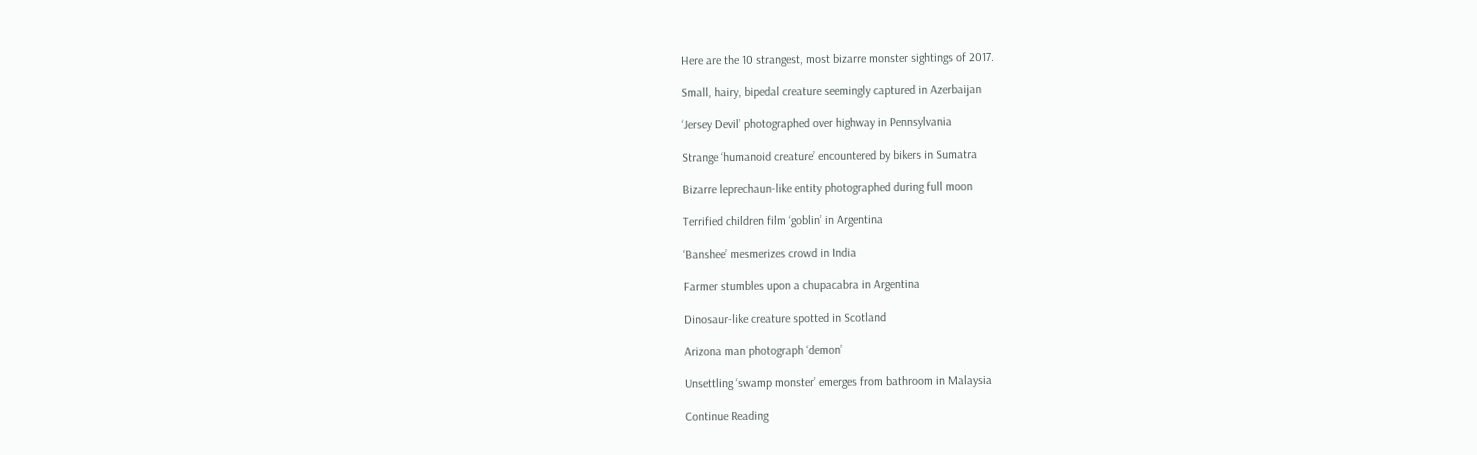Here are the 10 strangest, most bizarre monster sightings of 2017.

Small, hairy, bipedal creature seemingly captured in Azerbaijan

‘Jersey Devil’ photographed over highway in Pennsylvania

Strange ‘humanoid creature’ encountered by bikers in Sumatra

Bizarre leprechaun-like entity photographed during full moon

Terrified children film ‘goblin’ in Argentina

‘Banshee’ mesmerizes crowd in India

Farmer stumbles upon a chupacabra in Argentina

Dinosaur-like creature spotted in Scotland

Arizona man photograph ‘demon’

Unsettling ‘swamp monster’ emerges from bathroom in Malaysia

Continue Reading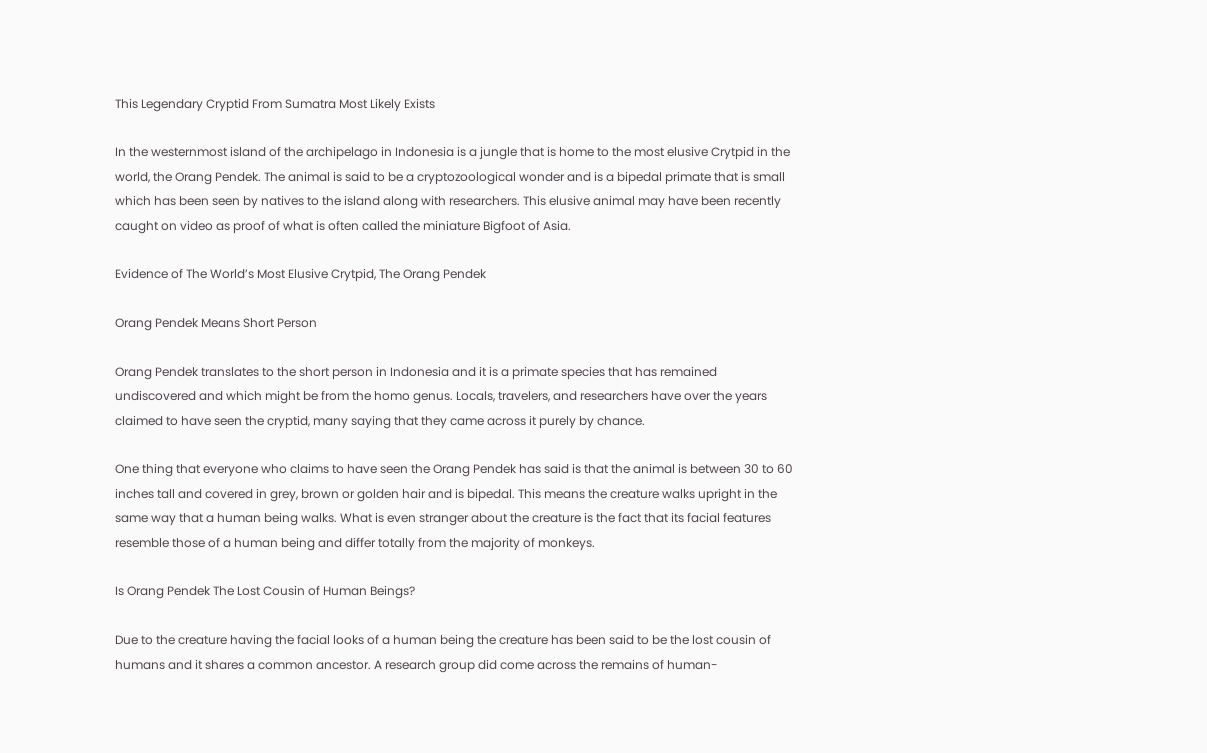This Legendary Cryptid From Sumatra Most Likely Exists

In the westernmost island of the archipelago in Indonesia is a jungle that is home to the most elusive Crytpid in the world, the Orang Pendek. The animal is said to be a cryptozoological wonder and is a bipedal primate that is small which has been seen by natives to the island along with researchers. This elusive animal may have been recently caught on video as proof of what is often called the miniature Bigfoot of Asia.

Evidence of The World’s Most Elusive Crytpid, The Orang Pendek

Orang Pendek Means Short Person

Orang Pendek translates to the short person in Indonesia and it is a primate species that has remained undiscovered and which might be from the homo genus. Locals, travelers, and researchers have over the years claimed to have seen the cryptid, many saying that they came across it purely by chance.

One thing that everyone who claims to have seen the Orang Pendek has said is that the animal is between 30 to 60 inches tall and covered in grey, brown or golden hair and is bipedal. This means the creature walks upright in the same way that a human being walks. What is even stranger about the creature is the fact that its facial features resemble those of a human being and differ totally from the majority of monkeys.

Is Orang Pendek The Lost Cousin of Human Beings?

Due to the creature having the facial looks of a human being the creature has been said to be the lost cousin of humans and it shares a common ancestor. A research group did come across the remains of human-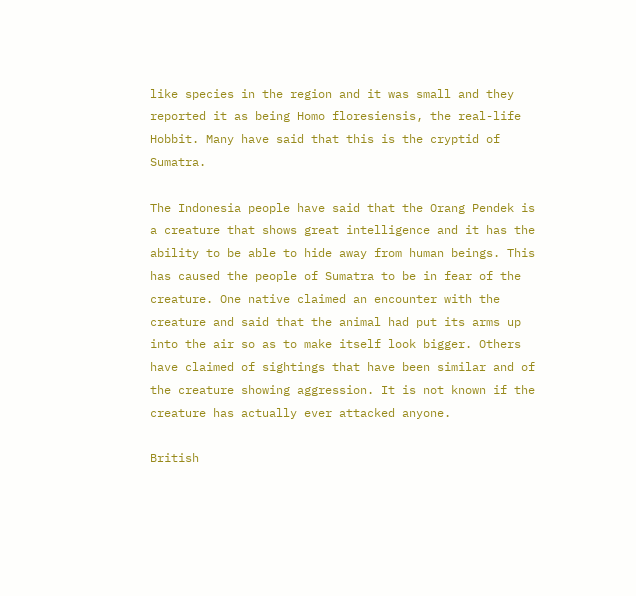like species in the region and it was small and they reported it as being Homo floresiensis, the real-life Hobbit. Many have said that this is the cryptid of Sumatra.

The Indonesia people have said that the Orang Pendek is a creature that shows great intelligence and it has the ability to be able to hide away from human beings. This has caused the people of Sumatra to be in fear of the creature. One native claimed an encounter with the creature and said that the animal had put its arms up into the air so as to make itself look bigger. Others have claimed of sightings that have been similar and of the creature showing aggression. It is not known if the creature has actually ever attacked anyone.

British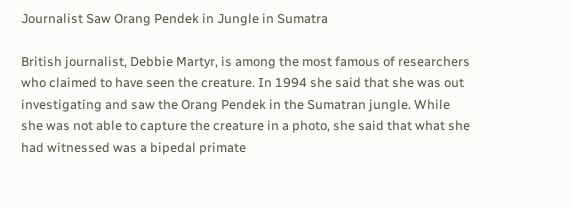Journalist Saw Orang Pendek in Jungle in Sumatra

British journalist, Debbie Martyr, is among the most famous of researchers who claimed to have seen the creature. In 1994 she said that she was out investigating and saw the Orang Pendek in the Sumatran jungle. While she was not able to capture the creature in a photo, she said that what she had witnessed was a bipedal primate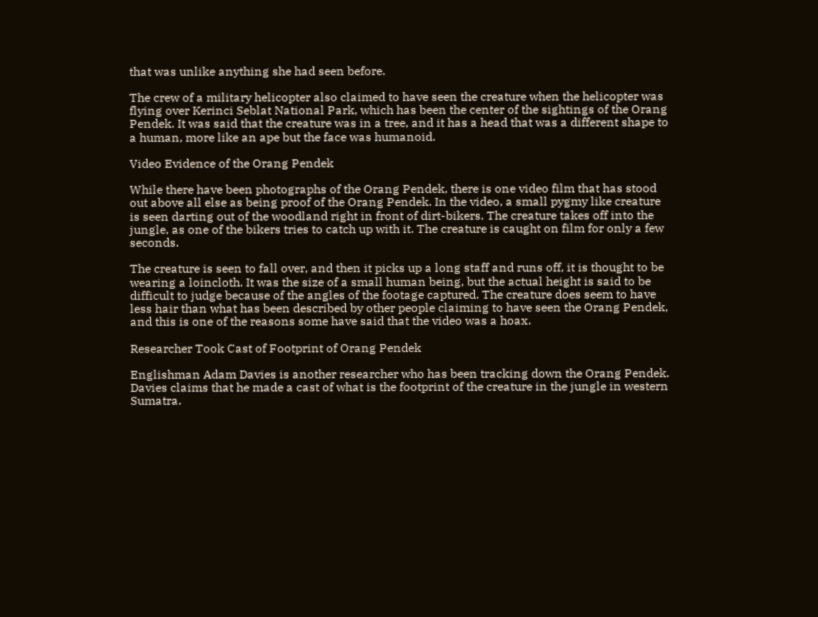that was unlike anything she had seen before.

The crew of a military helicopter also claimed to have seen the creature when the helicopter was flying over Kerinci Seblat National Park, which has been the center of the sightings of the Orang Pendek. It was said that the creature was in a tree, and it has a head that was a different shape to a human, more like an ape but the face was humanoid.

Video Evidence of the Orang Pendek

While there have been photographs of the Orang Pendek, there is one video film that has stood out above all else as being proof of the Orang Pendek. In the video, a small pygmy like creature is seen darting out of the woodland right in front of dirt-bikers. The creature takes off into the jungle, as one of the bikers tries to catch up with it. The creature is caught on film for only a few seconds.

The creature is seen to fall over, and then it picks up a long staff and runs off, it is thought to be wearing a loincloth. It was the size of a small human being, but the actual height is said to be difficult to judge because of the angles of the footage captured. The creature does seem to have less hair than what has been described by other people claiming to have seen the Orang Pendek, and this is one of the reasons some have said that the video was a hoax.

Researcher Took Cast of Footprint of Orang Pendek

Englishman Adam Davies is another researcher who has been tracking down the Orang Pendek. Davies claims that he made a cast of what is the footprint of the creature in the jungle in western Sumatra.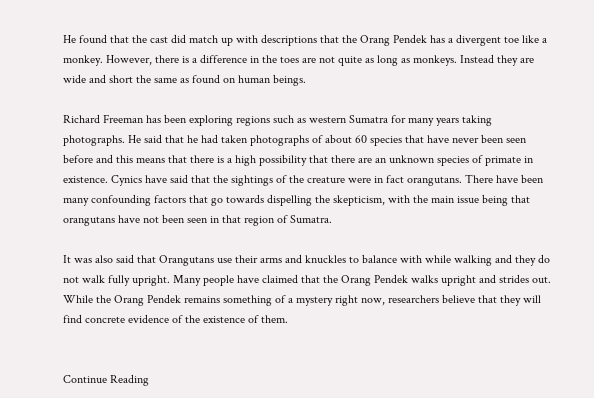He found that the cast did match up with descriptions that the Orang Pendek has a divergent toe like a monkey. However, there is a difference in the toes are not quite as long as monkeys. Instead they are wide and short the same as found on human beings.

Richard Freeman has been exploring regions such as western Sumatra for many years taking photographs. He said that he had taken photographs of about 60 species that have never been seen before and this means that there is a high possibility that there are an unknown species of primate in existence. Cynics have said that the sightings of the creature were in fact orangutans. There have been many confounding factors that go towards dispelling the skepticism, with the main issue being that orangutans have not been seen in that region of Sumatra.

It was also said that Orangutans use their arms and knuckles to balance with while walking and they do not walk fully upright. Many people have claimed that the Orang Pendek walks upright and strides out. While the Orang Pendek remains something of a mystery right now, researchers believe that they will find concrete evidence of the existence of them.


Continue Reading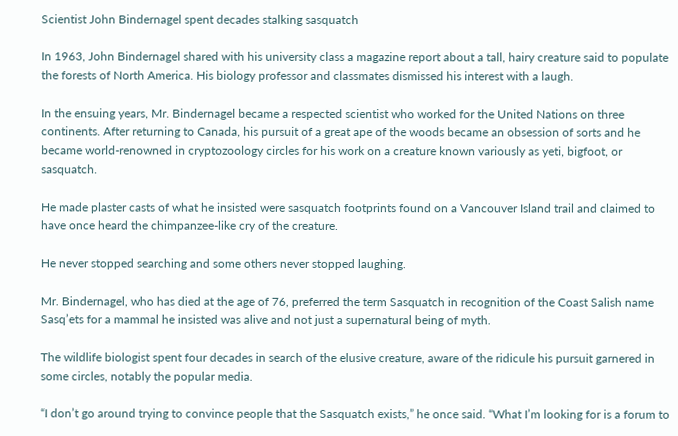Scientist John Bindernagel spent decades stalking sasquatch

In 1963, John Bindernagel shared with his university class a magazine report about a tall, hairy creature said to populate the forests of North America. His biology professor and classmates dismissed his interest with a laugh.

In the ensuing years, Mr. Bindernagel became a respected scientist who worked for the United Nations on three continents. After returning to Canada, his pursuit of a great ape of the woods became an obsession of sorts and he became world-renowned in cryptozoology circles for his work on a creature known variously as yeti, bigfoot, or sasquatch.

He made plaster casts of what he insisted were sasquatch footprints found on a Vancouver Island trail and claimed to have once heard the chimpanzee-like cry of the creature.

He never stopped searching and some others never stopped laughing.

Mr. Bindernagel, who has died at the age of 76, preferred the term Sasquatch in recognition of the Coast Salish name Sasq’ets for a mammal he insisted was alive and not just a supernatural being of myth.

The wildlife biologist spent four decades in search of the elusive creature, aware of the ridicule his pursuit garnered in some circles, notably the popular media.

“I don’t go around trying to convince people that the Sasquatch exists,” he once said. “What I’m looking for is a forum to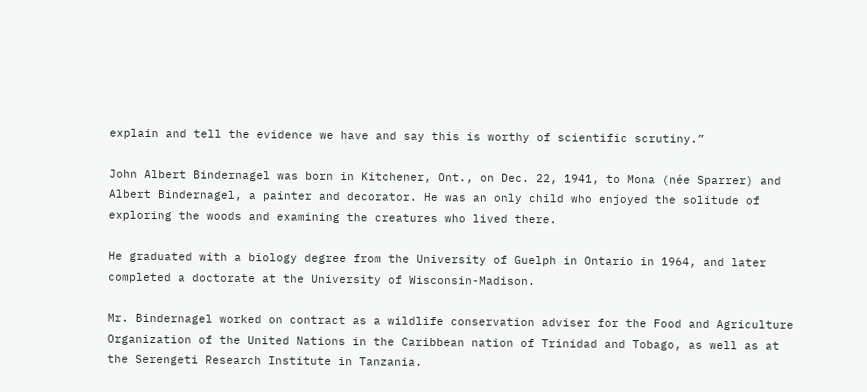explain and tell the evidence we have and say this is worthy of scientific scrutiny.”

John Albert Bindernagel was born in Kitchener, Ont., on Dec. 22, 1941, to Mona (née Sparrer) and Albert Bindernagel, a painter and decorator. He was an only child who enjoyed the solitude of exploring the woods and examining the creatures who lived there.

He graduated with a biology degree from the University of Guelph in Ontario in 1964, and later completed a doctorate at the University of Wisconsin-Madison.

Mr. Bindernagel worked on contract as a wildlife conservation adviser for the Food and Agriculture Organization of the United Nations in the Caribbean nation of Trinidad and Tobago, as well as at the Serengeti Research Institute in Tanzania.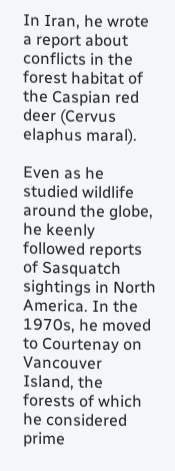In Iran, he wrote a report about conflicts in the forest habitat of the Caspian red deer (Cervus elaphus maral).

Even as he studied wildlife around the globe, he keenly followed reports of Sasquatch sightings in North America. In the 1970s, he moved to Courtenay on Vancouver Island, the forests of which he considered prime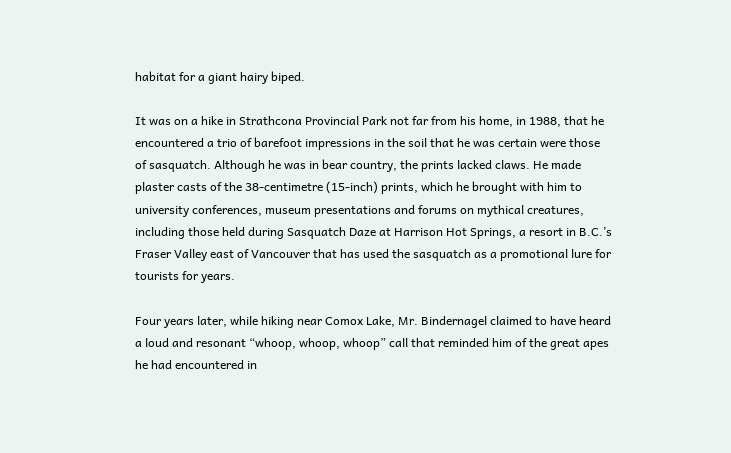habitat for a giant hairy biped.

It was on a hike in Strathcona Provincial Park not far from his home, in 1988, that he encountered a trio of barefoot impressions in the soil that he was certain were those of sasquatch. Although he was in bear country, the prints lacked claws. He made plaster casts of the 38-centimetre (15-inch) prints, which he brought with him to university conferences, museum presentations and forums on mythical creatures, including those held during Sasquatch Daze at Harrison Hot Springs, a resort in B.C.’s Fraser Valley east of Vancouver that has used the sasquatch as a promotional lure for tourists for years.

Four years later, while hiking near Comox Lake, Mr. Bindernagel claimed to have heard a loud and resonant “whoop, whoop, whoop” call that reminded him of the great apes he had encountered in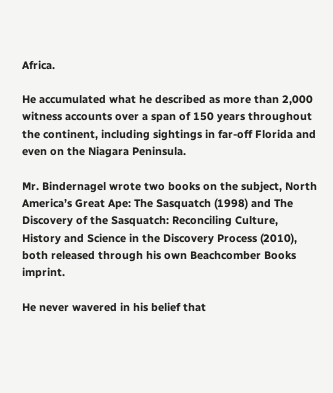Africa.

He accumulated what he described as more than 2,000 witness accounts over a span of 150 years throughout the continent, including sightings in far-off Florida and even on the Niagara Peninsula.

Mr. Bindernagel wrote two books on the subject, North America’s Great Ape: The Sasquatch (1998) and The Discovery of the Sasquatch: Reconciling Culture, History and Science in the Discovery Process (2010), both released through his own Beachcomber Books imprint.

He never wavered in his belief that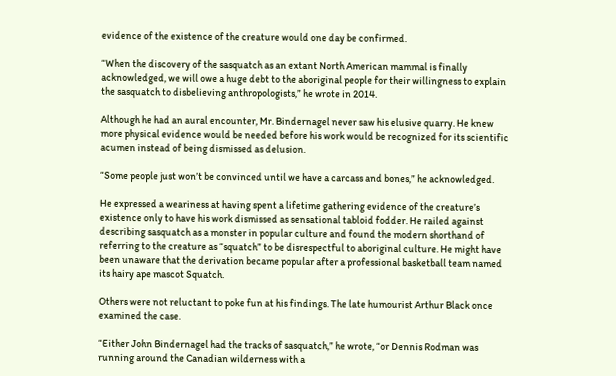evidence of the existence of the creature would one day be confirmed.

“When the discovery of the sasquatch as an extant North American mammal is finally acknowledged, we will owe a huge debt to the aboriginal people for their willingness to explain the sasquatch to disbelieving anthropologists,” he wrote in 2014.

Although he had an aural encounter, Mr. Bindernagel never saw his elusive quarry. He knew more physical evidence would be needed before his work would be recognized for its scientific acumen instead of being dismissed as delusion.

“Some people just won’t be convinced until we have a carcass and bones,” he acknowledged.

He expressed a weariness at having spent a lifetime gathering evidence of the creature’s existence only to have his work dismissed as sensational tabloid fodder. He railed against describing sasquatch as a monster in popular culture and found the modern shorthand of referring to the creature as “squatch” to be disrespectful to aboriginal culture. He might have been unaware that the derivation became popular after a professional basketball team named its hairy ape mascot Squatch.

Others were not reluctant to poke fun at his findings. The late humourist Arthur Black once examined the case.

“Either John Bindernagel had the tracks of sasquatch,” he wrote, “or Dennis Rodman was running around the Canadian wilderness with a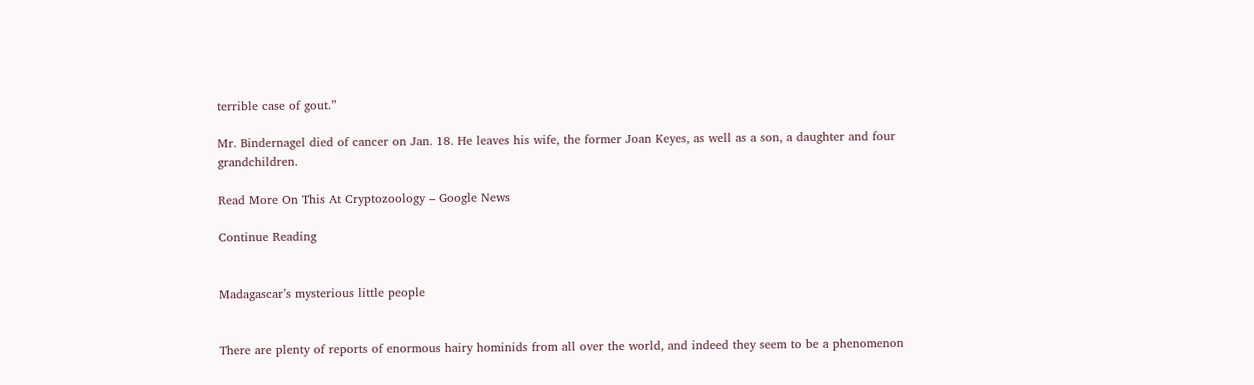terrible case of gout.”

Mr. Bindernagel died of cancer on Jan. 18. He leaves his wife, the former Joan Keyes, as well as a son, a daughter and four grandchildren.

Read More On This At Cryptozoology – Google News

Continue Reading


Madagascar’s mysterious little people


There are plenty of reports of enormous hairy hominids from all over the world, and indeed they seem to be a phenomenon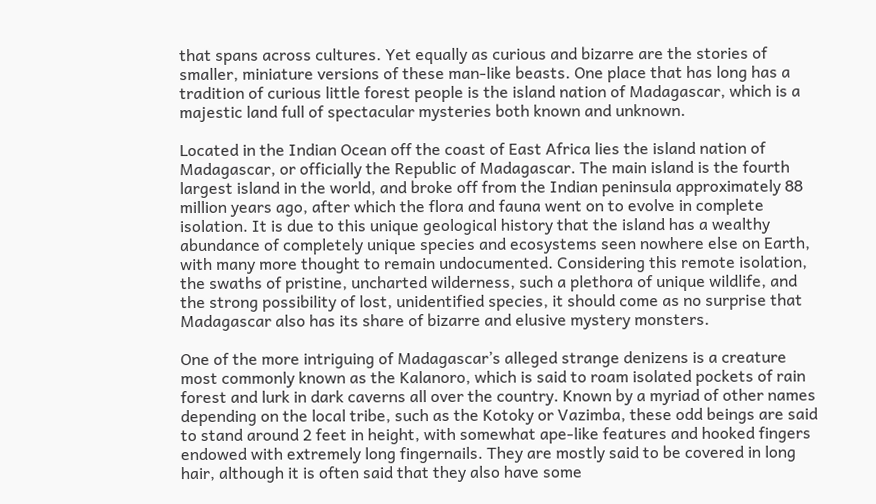that spans across cultures. Yet equally as curious and bizarre are the stories of smaller, miniature versions of these man-like beasts. One place that has long has a tradition of curious little forest people is the island nation of Madagascar, which is a majestic land full of spectacular mysteries both known and unknown.

Located in the Indian Ocean off the coast of East Africa lies the island nation of Madagascar, or officially the Republic of Madagascar. The main island is the fourth largest island in the world, and broke off from the Indian peninsula approximately 88 million years ago, after which the flora and fauna went on to evolve in complete isolation. It is due to this unique geological history that the island has a wealthy abundance of completely unique species and ecosystems seen nowhere else on Earth, with many more thought to remain undocumented. Considering this remote isolation, the swaths of pristine, uncharted wilderness, such a plethora of unique wildlife, and the strong possibility of lost, unidentified species, it should come as no surprise that Madagascar also has its share of bizarre and elusive mystery monsters.

One of the more intriguing of Madagascar’s alleged strange denizens is a creature most commonly known as the Kalanoro, which is said to roam isolated pockets of rain forest and lurk in dark caverns all over the country. Known by a myriad of other names depending on the local tribe, such as the Kotoky or Vazimba, these odd beings are said to stand around 2 feet in height, with somewhat ape-like features and hooked fingers endowed with extremely long fingernails. They are mostly said to be covered in long hair, although it is often said that they also have some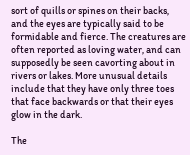sort of quills or spines on their backs, and the eyes are typically said to be formidable and fierce. The creatures are often reported as loving water, and can supposedly be seen cavorting about in rivers or lakes. More unusual details include that they have only three toes that face backwards or that their eyes glow in the dark.

The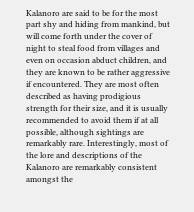Kalanoro are said to be for the most part shy and hiding from mankind, but will come forth under the cover of night to steal food from villages and even on occasion abduct children, and they are known to be rather aggressive if encountered. They are most often described as having prodigious strength for their size, and it is usually recommended to avoid them if at all possible, although sightings are remarkably rare. Interestingly, most of the lore and descriptions of the Kalanoro are remarkably consistent amongst the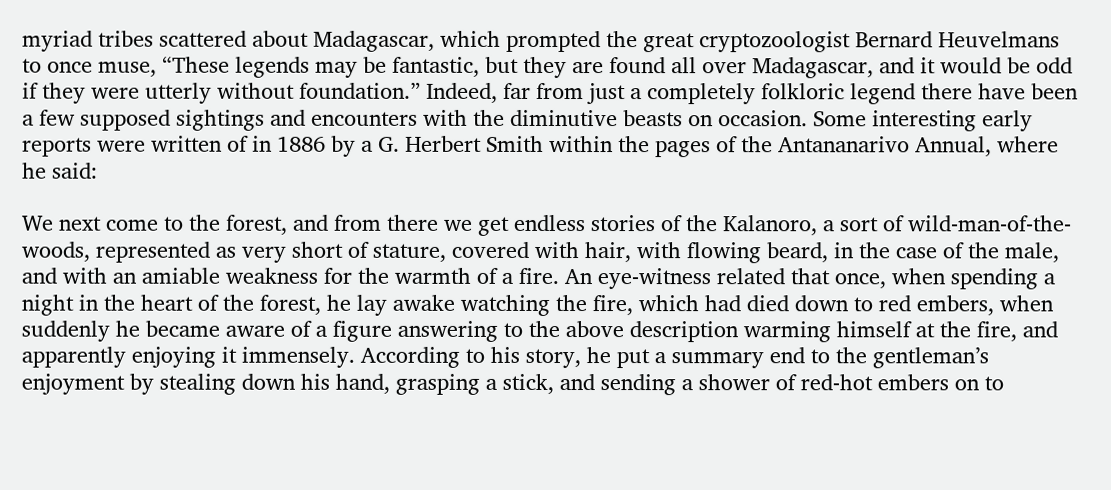myriad tribes scattered about Madagascar, which prompted the great cryptozoologist Bernard Heuvelmans to once muse, “These legends may be fantastic, but they are found all over Madagascar, and it would be odd if they were utterly without foundation.” Indeed, far from just a completely folkloric legend there have been a few supposed sightings and encounters with the diminutive beasts on occasion. Some interesting early reports were written of in 1886 by a G. Herbert Smith within the pages of the Antananarivo Annual, where he said:

We next come to the forest, and from there we get endless stories of the Kalanoro, a sort of wild-man-of-the-woods, represented as very short of stature, covered with hair, with flowing beard, in the case of the male, and with an amiable weakness for the warmth of a fire. An eye-witness related that once, when spending a night in the heart of the forest, he lay awake watching the fire, which had died down to red embers, when suddenly he became aware of a figure answering to the above description warming himself at the fire, and apparently enjoying it immensely. According to his story, he put a summary end to the gentleman’s enjoyment by stealing down his hand, grasping a stick, and sending a shower of red-hot embers on to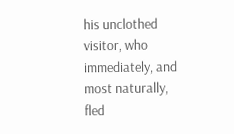his unclothed visitor, who immediately, and most naturally, fled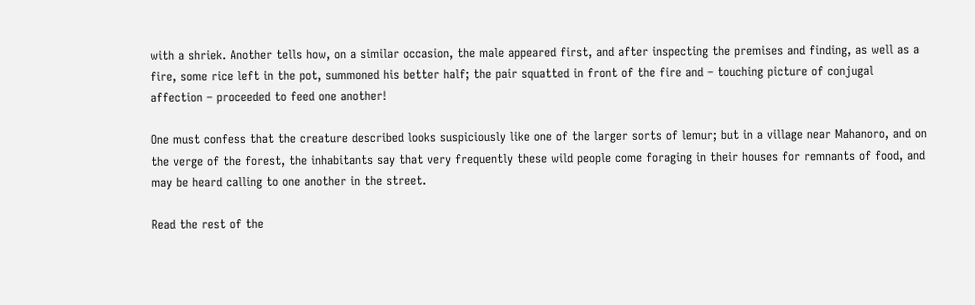with a shriek. Another tells how, on a similar occasion, the male appeared first, and after inspecting the premises and finding, as well as a fire, some rice left in the pot, summoned his better half; the pair squatted in front of the fire and – touching picture of conjugal affection – proceeded to feed one another!

One must confess that the creature described looks suspiciously like one of the larger sorts of lemur; but in a village near Mahanoro, and on the verge of the forest, the inhabitants say that very frequently these wild people come foraging in their houses for remnants of food, and may be heard calling to one another in the street.

Read the rest of the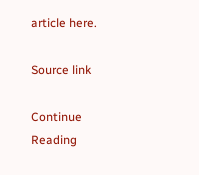article here.

Source link

Continue Reading